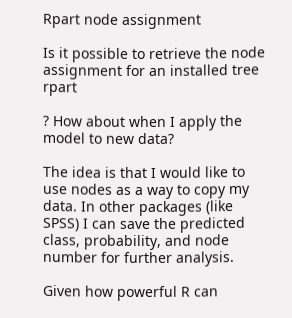Rpart node assignment

Is it possible to retrieve the node assignment for an installed tree rpart

? How about when I apply the model to new data?

The idea is that I would like to use nodes as a way to copy my data. In other packages (like SPSS) I can save the predicted class, probability, and node number for further analysis.

Given how powerful R can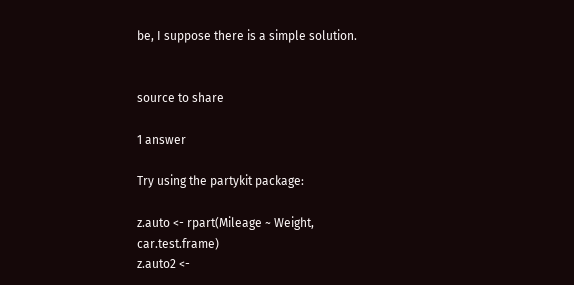be, I suppose there is a simple solution.


source to share

1 answer

Try using the partykit package:

z.auto <- rpart(Mileage ~ Weight, car.test.frame)
z.auto2 <-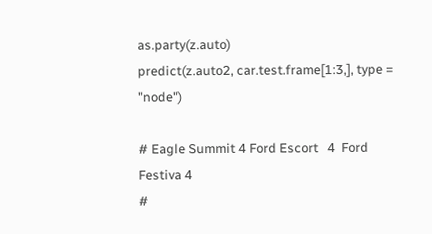as.party(z.auto)
predict(z.auto2, car.test.frame[1:3,], type = "node")

# Eagle Summit 4 Ford Escort   4  Ford Festiva 4
#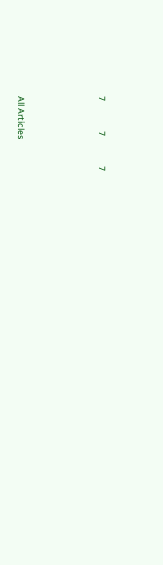7               7               7




All Articles